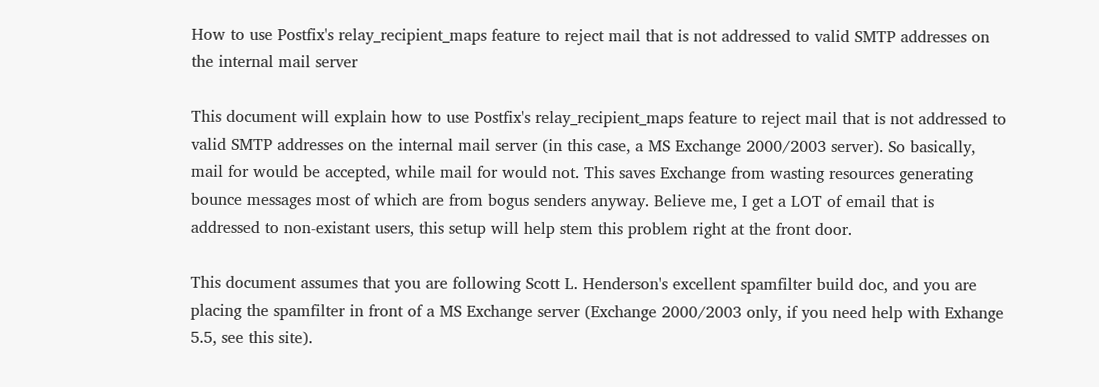How to use Postfix's relay_recipient_maps feature to reject mail that is not addressed to valid SMTP addresses on the internal mail server

This document will explain how to use Postfix's relay_recipient_maps feature to reject mail that is not addressed to valid SMTP addresses on the internal mail server (in this case, a MS Exchange 2000/2003 server). So basically, mail for would be accepted, while mail for would not. This saves Exchange from wasting resources generating bounce messages most of which are from bogus senders anyway. Believe me, I get a LOT of email that is addressed to non-existant users, this setup will help stem this problem right at the front door.

This document assumes that you are following Scott L. Henderson's excellent spamfilter build doc, and you are placing the spamfilter in front of a MS Exchange server (Exchange 2000/2003 only, if you need help with Exhange 5.5, see this site).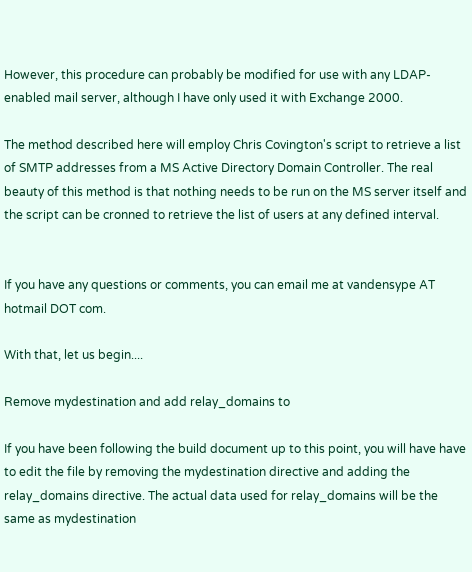However, this procedure can probably be modified for use with any LDAP-enabled mail server, although I have only used it with Exchange 2000.

The method described here will employ Chris Covington's script to retrieve a list of SMTP addresses from a MS Active Directory Domain Controller. The real beauty of this method is that nothing needs to be run on the MS server itself and the script can be cronned to retrieve the list of users at any defined interval.


If you have any questions or comments, you can email me at vandensype AT hotmail DOT com.

With that, let us begin....

Remove mydestination and add relay_domains to

If you have been following the build document up to this point, you will have have to edit the file by removing the mydestination directive and adding the relay_domains directive. The actual data used for relay_domains will be the same as mydestination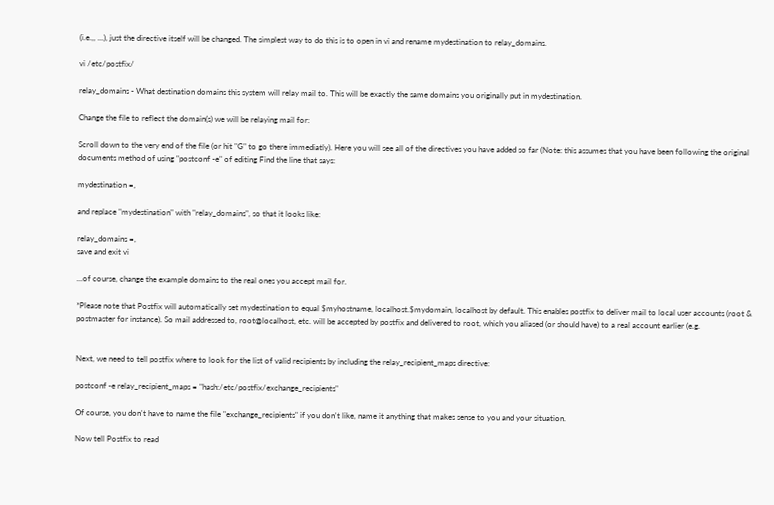(i.e.,, ...), just the directive itself will be changed. The simplest way to do this is to open in vi and rename mydestination to relay_domains.

vi /etc/postfix/

relay_domains - What destination domains this system will relay mail to. This will be exactly the same domains you originally put in mydestination.

Change the file to reflect the domain(s) we will be relaying mail for:

Scroll down to the very end of the file (or hit "G" to go there immediatly). Here you will see all of the directives you have added so far (Note: this assumes that you have been following the original documents method of using "postconf -e" of editing Find the line that says:

mydestination =,

and replace "mydestination" with "relay_domains", so that it looks like:

relay_domains =,
save and exit vi

...of course, change the example domains to the real ones you accept mail for.

*Please note that Postfix will automatically set mydestination to equal $myhostname, localhost.$mydomain, localhost by default. This enables postfix to deliver mail to local user accounts (root & postmaster for instance). So mail addressed to, root@localhost, etc. will be accepted by postfix and delivered to root, which you aliased (or should have) to a real account earlier (e.g.


Next, we need to tell postfix where to look for the list of valid recipients by including the relay_recipient_maps directive:

postconf -e relay_recipient_maps = "hash:/etc/postfix/exchange_recipients"

Of course, you don't have to name the file "exchange_recipients" if you don't like, name it anything that makes sense to you and your situation.

Now tell Postfix to read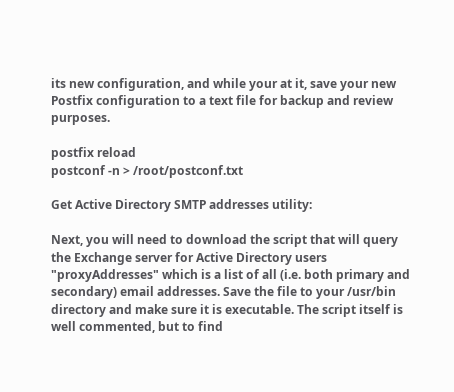its new configuration, and while your at it, save your new Postfix configuration to a text file for backup and review purposes.

postfix reload
postconf -n > /root/postconf.txt

Get Active Directory SMTP addresses utility:

Next, you will need to download the script that will query the Exchange server for Active Directory users "proxyAddresses" which is a list of all (i.e. both primary and secondary) email addresses. Save the file to your /usr/bin directory and make sure it is executable. The script itself is well commented, but to find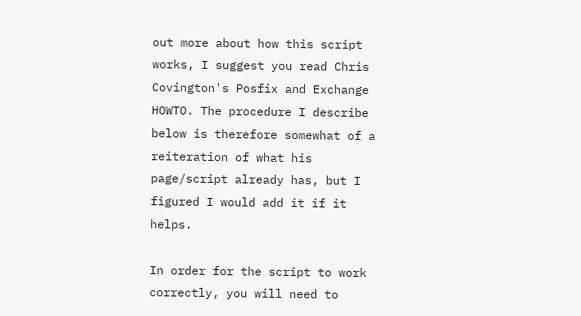out more about how this script works, I suggest you read Chris Covington's Posfix and Exchange HOWTO. The procedure I describe below is therefore somewhat of a reiteration of what his page/script already has, but I figured I would add it if it helps.

In order for the script to work correctly, you will need to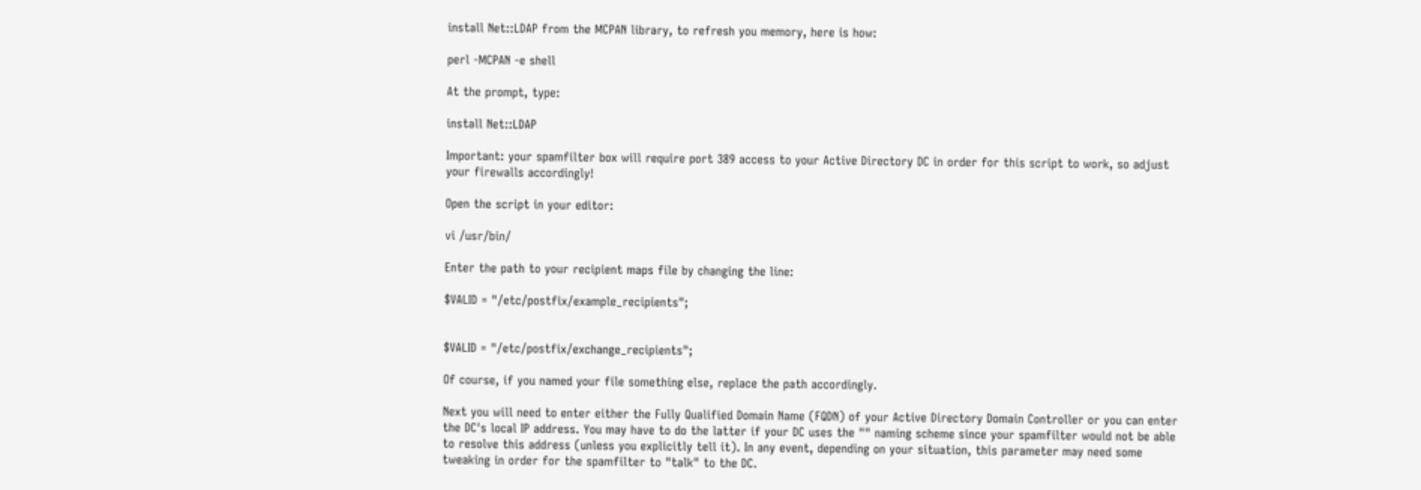install Net::LDAP from the MCPAN library, to refresh you memory, here is how:

perl -MCPAN -e shell

At the prompt, type:

install Net::LDAP

Important: your spamfilter box will require port 389 access to your Active Directory DC in order for this script to work, so adjust your firewalls accordingly!

Open the script in your editor:

vi /usr/bin/

Enter the path to your recipient maps file by changing the line:

$VALID = "/etc/postfix/example_recipients";


$VALID = "/etc/postfix/exchange_recipients";

Of course, if you named your file something else, replace the path accordingly.

Next you will need to enter either the Fully Qualified Domain Name (FQDN) of your Active Directory Domain Controller or you can enter the DC's local IP address. You may have to do the latter if your DC uses the "" naming scheme since your spamfilter would not be able to resolve this address (unless you explicitly tell it). In any event, depending on your situation, this parameter may need some tweaking in order for the spamfilter to "talk" to the DC.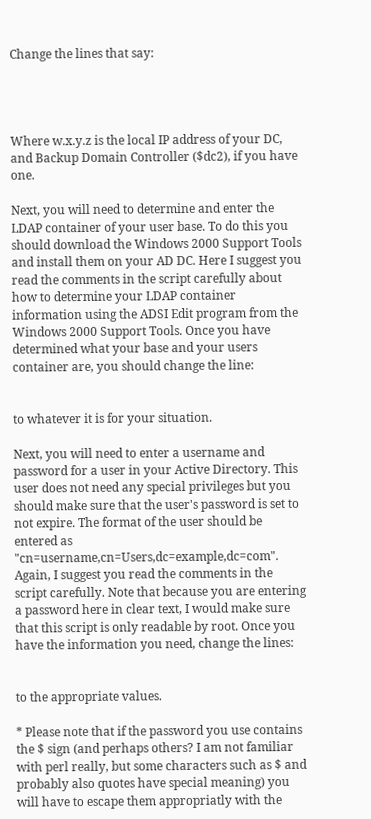Change the lines that say:




Where w.x.y.z is the local IP address of your DC, and Backup Domain Controller ($dc2), if you have one.

Next, you will need to determine and enter the LDAP container of your user base. To do this you should download the Windows 2000 Support Tools and install them on your AD DC. Here I suggest you read the comments in the script carefully about how to determine your LDAP container information using the ADSI Edit program from the Windows 2000 Support Tools. Once you have determined what your base and your users container are, you should change the line:


to whatever it is for your situation.

Next, you will need to enter a username and password for a user in your Active Directory. This user does not need any special privileges but you should make sure that the user's password is set to not expire. The format of the user should be entered as "cn=username,cn=Users,dc=example,dc=com". Again, I suggest you read the comments in the script carefully. Note that because you are entering a password here in clear text, I would make sure that this script is only readable by root. Once you have the information you need, change the lines:


to the appropriate values.

* Please note that if the password you use contains the $ sign (and perhaps others? I am not familiar with perl really, but some characters such as $ and probably also quotes have special meaning) you will have to escape them appropriatly with the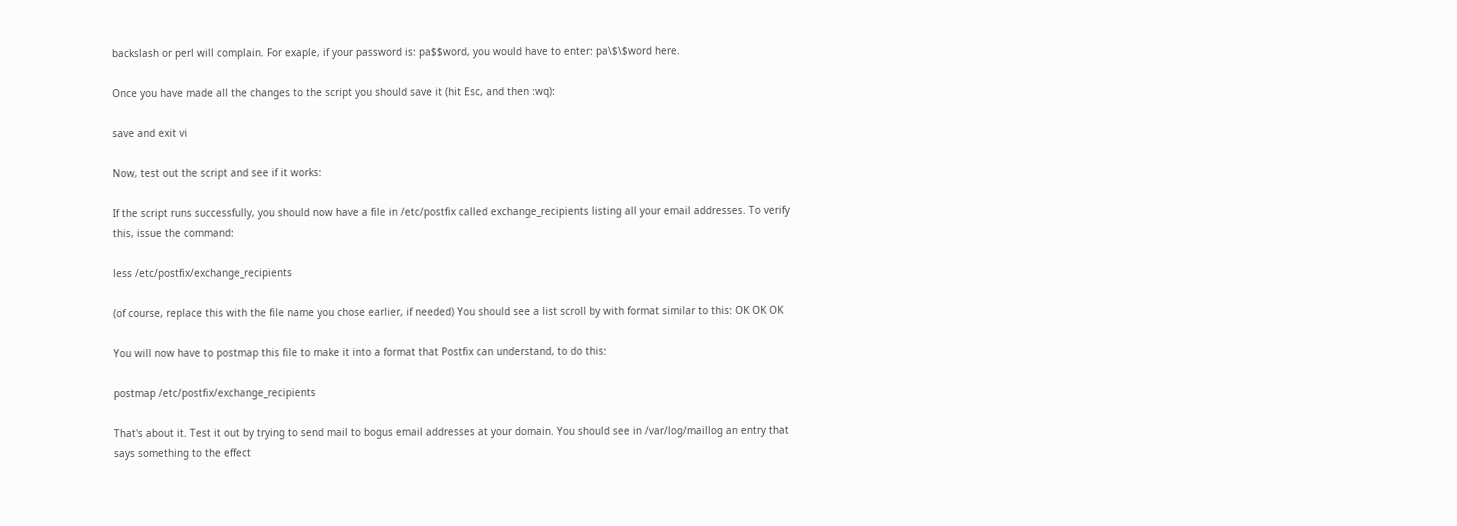backslash or perl will complain. For exaple, if your password is: pa$$word, you would have to enter: pa\$\$word here.

Once you have made all the changes to the script you should save it (hit Esc, and then :wq):

save and exit vi

Now, test out the script and see if it works:

If the script runs successfully, you should now have a file in /etc/postfix called exchange_recipients listing all your email addresses. To verify this, issue the command:

less /etc/postfix/exchange_recipients

(of course, replace this with the file name you chose earlier, if needed) You should see a list scroll by with format similar to this: OK OK OK

You will now have to postmap this file to make it into a format that Postfix can understand, to do this:

postmap /etc/postfix/exchange_recipients

That's about it. Test it out by trying to send mail to bogus email addresses at your domain. You should see in /var/log/maillog an entry that says something to the effect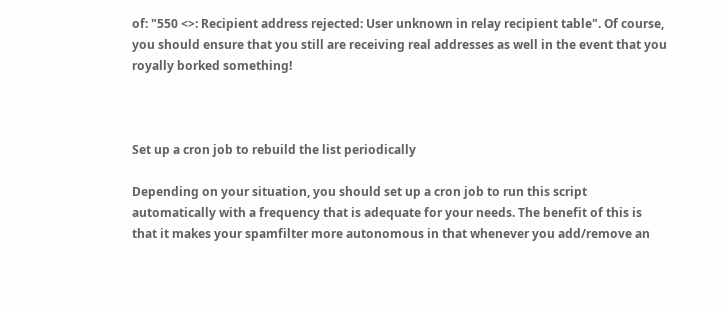of: "550 <>: Recipient address rejected: User unknown in relay recipient table". Of course, you should ensure that you still are receiving real addresses as well in the event that you royally borked something!



Set up a cron job to rebuild the list periodically

Depending on your situation, you should set up a cron job to run this script automatically with a frequency that is adequate for your needs. The benefit of this is that it makes your spamfilter more autonomous in that whenever you add/remove an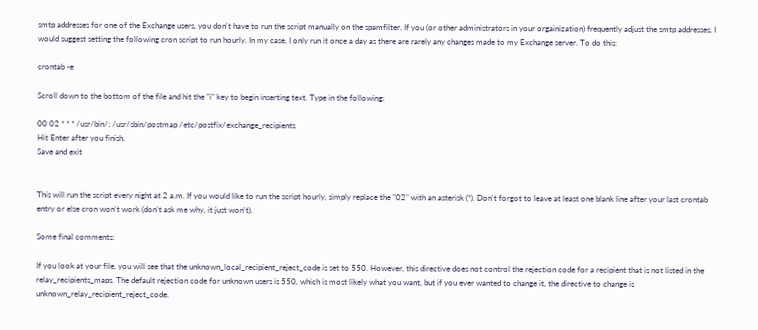smtp addresses for one of the Exchange users, you don't have to run the script manually on the spamfilter. If you (or other administrators in your orgainization) frequently adjust the smtp addresses, I would suggest setting the following cron script to run hourly. In my case, I only run it once a day as there are rarely any changes made to my Exchange server. To do this:

crontab -e

Scroll down to the bottom of the file and hit the "i" key to begin inserting text. Type in the following:

00 02 * * * /usr/bin/; /usr/sbin/postmap /etc/postfix/exchange_recipients
Hit Enter after you finish.
Save and exit


This will run the script every night at 2 a.m. If you would like to run the script hourly, simply replace the "02" with an asterisk (*). Don't forgot to leave at least one blank line after your last crontab entry or else cron won't work (don't ask me why, it just won't).

Some final comments:

If you look at your file, you will see that the unknown_local_recipient_reject_code is set to 550. However, this directive does not control the rejection code for a recipient that is not listed in the relay_recipients_maps. The default rejection code for unknown users is 550, which is most likely what you want, but if you ever wanted to change it, the directive to change is unknown_relay_recipient_reject_code.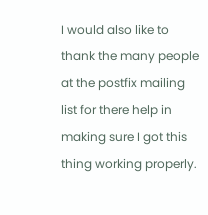I would also like to thank the many people at the postfix mailing list for there help in making sure I got this thing working properly.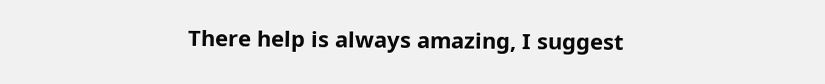There help is always amazing, I suggest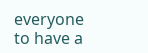everyone to have a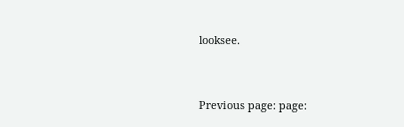looksee.


Previous page: page: